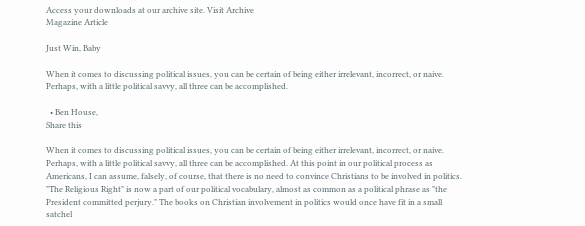Access your downloads at our archive site. Visit Archive
Magazine Article

Just Win, Baby

When it comes to discussing political issues, you can be certain of being either irrelevant, incorrect, or naive. Perhaps, with a little political savvy, all three can be accomplished.

  • Ben House,
Share this

When it comes to discussing political issues, you can be certain of being either irrelevant, incorrect, or naive. Perhaps, with a little political savvy, all three can be accomplished. At this point in our political process as Americans, I can assume, falsely, of course, that there is no need to convince Christians to be involved in politics. "The Religious Right" is now a part of our political vocabulary, almost as common as a political phrase as "the President committed perjury." The books on Christian involvement in politics would once have fit in a small satchel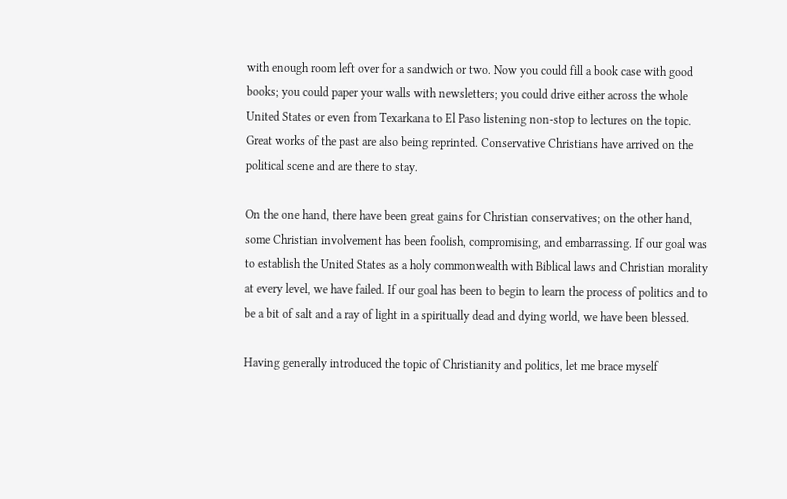with enough room left over for a sandwich or two. Now you could fill a book case with good books; you could paper your walls with newsletters; you could drive either across the whole United States or even from Texarkana to El Paso listening non-stop to lectures on the topic. Great works of the past are also being reprinted. Conservative Christians have arrived on the political scene and are there to stay.

On the one hand, there have been great gains for Christian conservatives; on the other hand, some Christian involvement has been foolish, compromising, and embarrassing. If our goal was to establish the United States as a holy commonwealth with Biblical laws and Christian morality at every level, we have failed. If our goal has been to begin to learn the process of politics and to be a bit of salt and a ray of light in a spiritually dead and dying world, we have been blessed.

Having generally introduced the topic of Christianity and politics, let me brace myself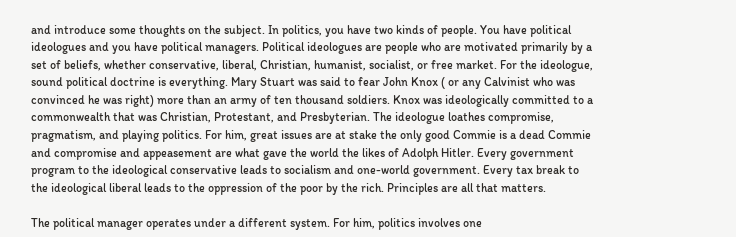and introduce some thoughts on the subject. In politics, you have two kinds of people. You have political ideologues and you have political managers. Political ideologues are people who are motivated primarily by a set of beliefs, whether conservative, liberal, Christian, humanist, socialist, or free market. For the ideologue, sound political doctrine is everything. Mary Stuart was said to fear John Knox ( or any Calvinist who was convinced he was right) more than an army of ten thousand soldiers. Knox was ideologically committed to a commonwealth that was Christian, Protestant, and Presbyterian. The ideologue loathes compromise, pragmatism, and playing politics. For him, great issues are at stake the only good Commie is a dead Commie and compromise and appeasement are what gave the world the likes of Adolph Hitler. Every government program to the ideological conservative leads to socialism and one-world government. Every tax break to the ideological liberal leads to the oppression of the poor by the rich. Principles are all that matters.

The political manager operates under a different system. For him, politics involves one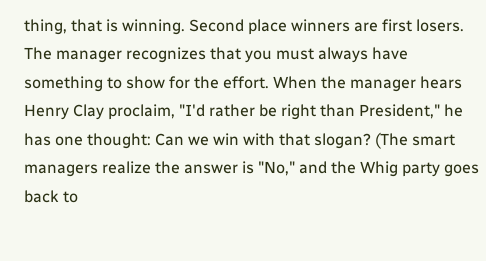thing, that is winning. Second place winners are first losers. The manager recognizes that you must always have something to show for the effort. When the manager hears Henry Clay proclaim, "I'd rather be right than President," he has one thought: Can we win with that slogan? (The smart managers realize the answer is "No," and the Whig party goes back to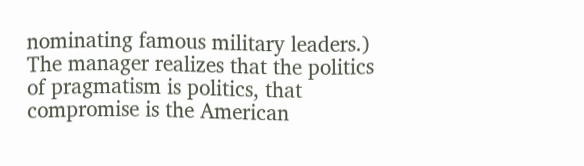nominating famous military leaders.) The manager realizes that the politics of pragmatism is politics, that compromise is the American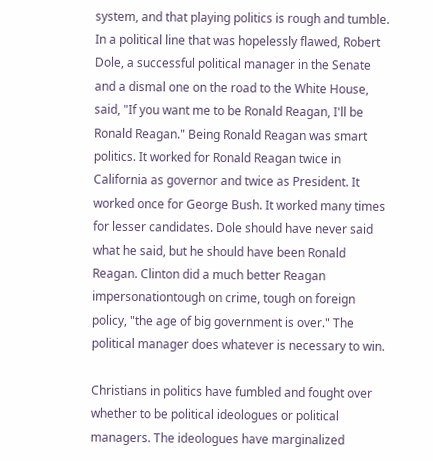system, and that playing politics is rough and tumble. In a political line that was hopelessly flawed, Robert Dole, a successful political manager in the Senate and a dismal one on the road to the White House, said, "If you want me to be Ronald Reagan, I'll be Ronald Reagan." Being Ronald Reagan was smart politics. It worked for Ronald Reagan twice in California as governor and twice as President. It worked once for George Bush. It worked many times for lesser candidates. Dole should have never said what he said, but he should have been Ronald Reagan. Clinton did a much better Reagan impersonationtough on crime, tough on foreign policy, "the age of big government is over." The political manager does whatever is necessary to win.

Christians in politics have fumbled and fought over whether to be political ideologues or political managers. The ideologues have marginalized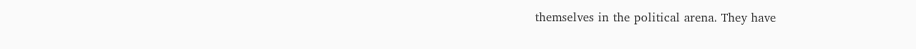themselves in the political arena. They have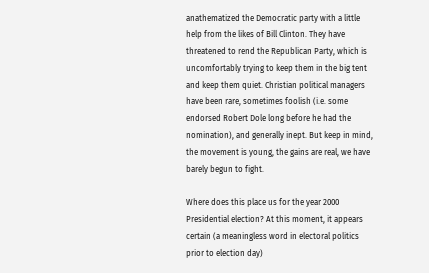anathematized the Democratic party with a little help from the likes of Bill Clinton. They have threatened to rend the Republican Party, which is uncomfortably trying to keep them in the big tent and keep them quiet. Christian political managers have been rare, sometimes foolish (i.e. some endorsed Robert Dole long before he had the nomination), and generally inept. But keep in mind, the movement is young, the gains are real, we have barely begun to fight.

Where does this place us for the year 2000 Presidential election? At this moment, it appears certain (a meaningless word in electoral politics prior to election day)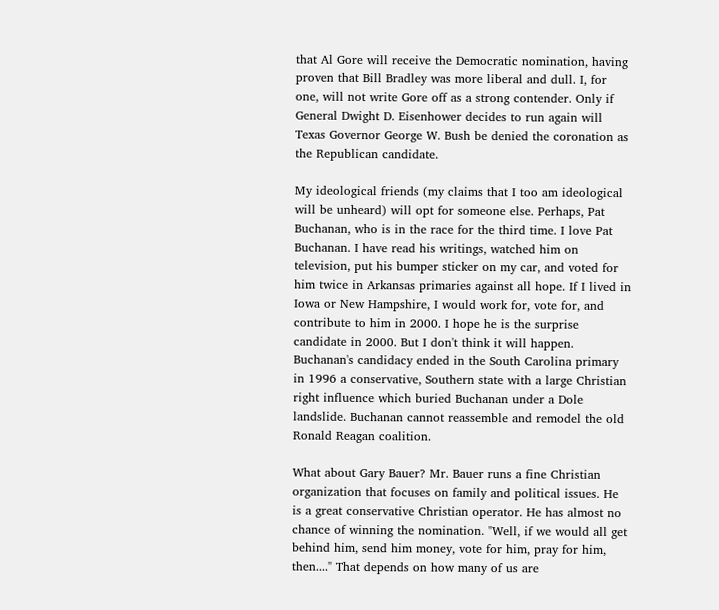that Al Gore will receive the Democratic nomination, having proven that Bill Bradley was more liberal and dull. I, for one, will not write Gore off as a strong contender. Only if General Dwight D. Eisenhower decides to run again will Texas Governor George W. Bush be denied the coronation as the Republican candidate.

My ideological friends (my claims that I too am ideological will be unheard) will opt for someone else. Perhaps, Pat Buchanan, who is in the race for the third time. I love Pat Buchanan. I have read his writings, watched him on television, put his bumper sticker on my car, and voted for him twice in Arkansas primaries against all hope. If I lived in Iowa or New Hampshire, I would work for, vote for, and contribute to him in 2000. I hope he is the surprise candidate in 2000. But I don't think it will happen. Buchanan's candidacy ended in the South Carolina primary in 1996 a conservative, Southern state with a large Christian right influence which buried Buchanan under a Dole landslide. Buchanan cannot reassemble and remodel the old Ronald Reagan coalition.

What about Gary Bauer? Mr. Bauer runs a fine Christian organization that focuses on family and political issues. He is a great conservative Christian operator. He has almost no chance of winning the nomination. "Well, if we would all get behind him, send him money, vote for him, pray for him, then...." That depends on how many of us are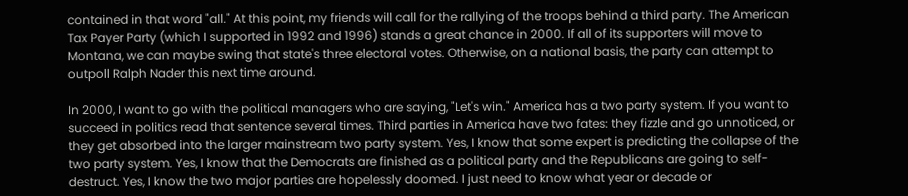contained in that word "all." At this point, my friends will call for the rallying of the troops behind a third party. The American Tax Payer Party (which I supported in 1992 and 1996) stands a great chance in 2000. If all of its supporters will move to Montana, we can maybe swing that state's three electoral votes. Otherwise, on a national basis, the party can attempt to outpoll Ralph Nader this next time around.

In 2000, I want to go with the political managers who are saying, "Let's win." America has a two party system. If you want to succeed in politics read that sentence several times. Third parties in America have two fates: they fizzle and go unnoticed, or they get absorbed into the larger mainstream two party system. Yes, I know that some expert is predicting the collapse of the two party system. Yes, I know that the Democrats are finished as a political party and the Republicans are going to self-destruct. Yes, I know the two major parties are hopelessly doomed. I just need to know what year or decade or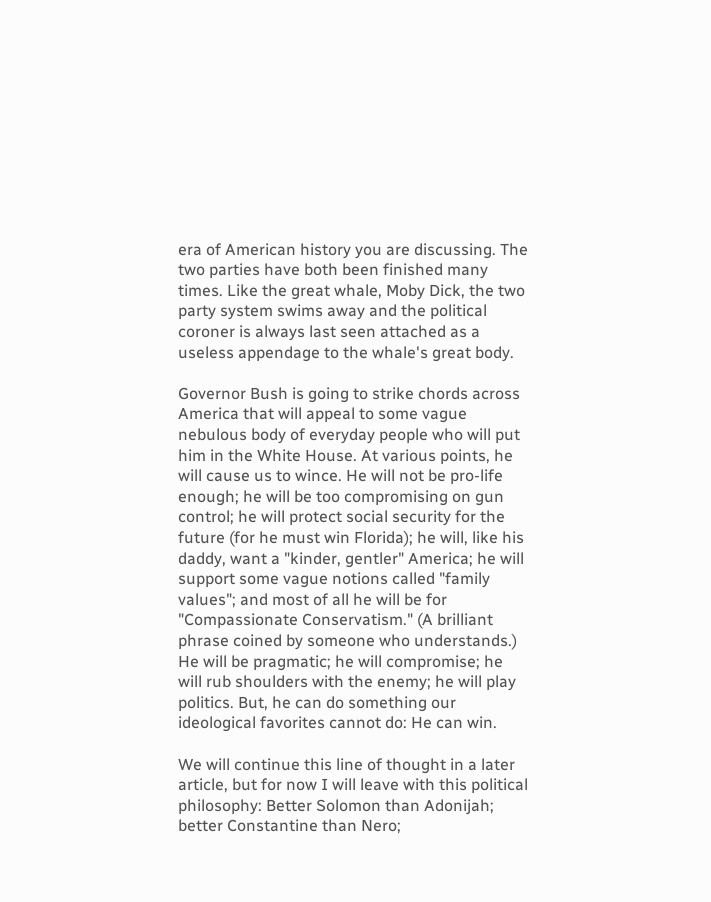era of American history you are discussing. The two parties have both been finished many times. Like the great whale, Moby Dick, the two party system swims away and the political coroner is always last seen attached as a useless appendage to the whale's great body.

Governor Bush is going to strike chords across America that will appeal to some vague nebulous body of everyday people who will put him in the White House. At various points, he will cause us to wince. He will not be pro-life enough; he will be too compromising on gun control; he will protect social security for the future (for he must win Florida); he will, like his daddy, want a "kinder, gentler" America; he will support some vague notions called "family values"; and most of all he will be for "Compassionate Conservatism." (A brilliant phrase coined by someone who understands.) He will be pragmatic; he will compromise; he will rub shoulders with the enemy; he will play politics. But, he can do something our ideological favorites cannot do: He can win.

We will continue this line of thought in a later article, but for now I will leave with this political philosophy: Better Solomon than Adonijah; better Constantine than Nero;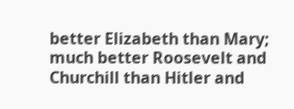better Elizabeth than Mary; much better Roosevelt and Churchill than Hitler and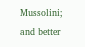Mussolini; and better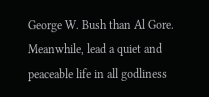George W. Bush than Al Gore. Meanwhile, lead a quiet and peaceable life in all godliness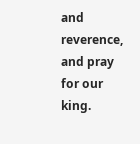and reverence, and pray for our king.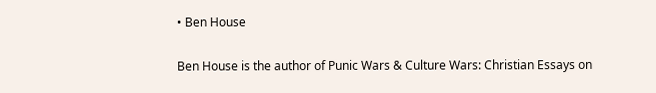• Ben House

Ben House is the author of Punic Wars & Culture Wars: Christian Essays on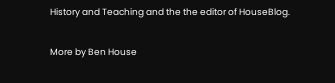History and Teaching and the the editor of HouseBlog.

More by Ben House